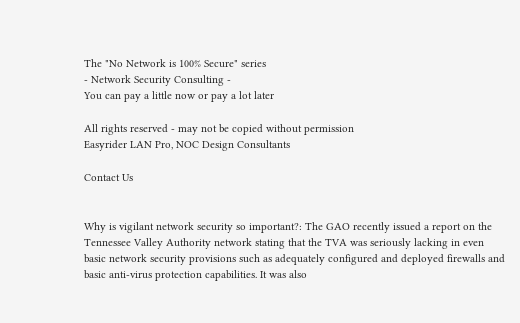The "No Network is 100% Secure" series
- Network Security Consulting -
You can pay a little now or pay a lot later

All rights reserved - may not be copied without permission
Easyrider LAN Pro, NOC Design Consultants

Contact Us


Why is vigilant network security so important?: The GAO recently issued a report on the Tennessee Valley Authority network stating that the TVA was seriously lacking in even basic network security provisions such as adequately configured and deployed firewalls and basic anti-virus protection capabilities. It was also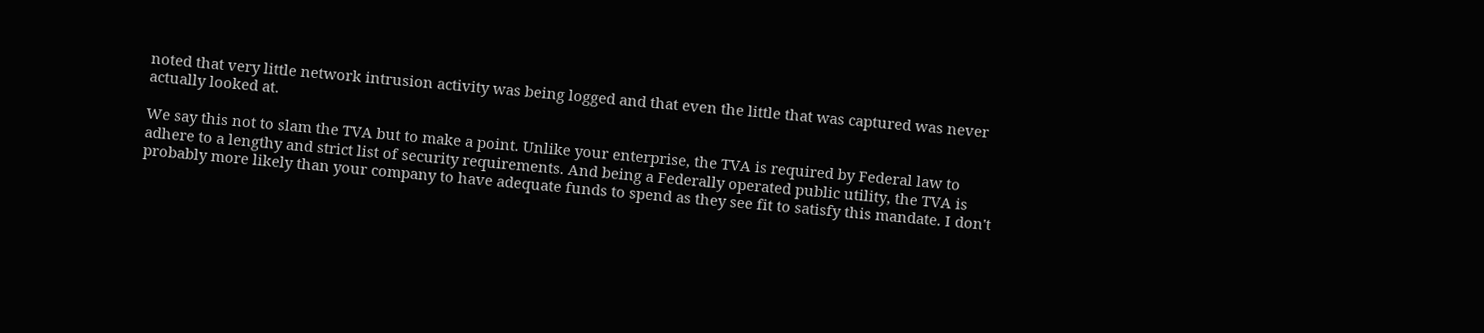noted that very little network intrusion activity was being logged and that even the little that was captured was never actually looked at.

We say this not to slam the TVA but to make a point. Unlike your enterprise, the TVA is required by Federal law to adhere to a lengthy and strict list of security requirements. And being a Federally operated public utility, the TVA is probably more likely than your company to have adequate funds to spend as they see fit to satisfy this mandate. I don't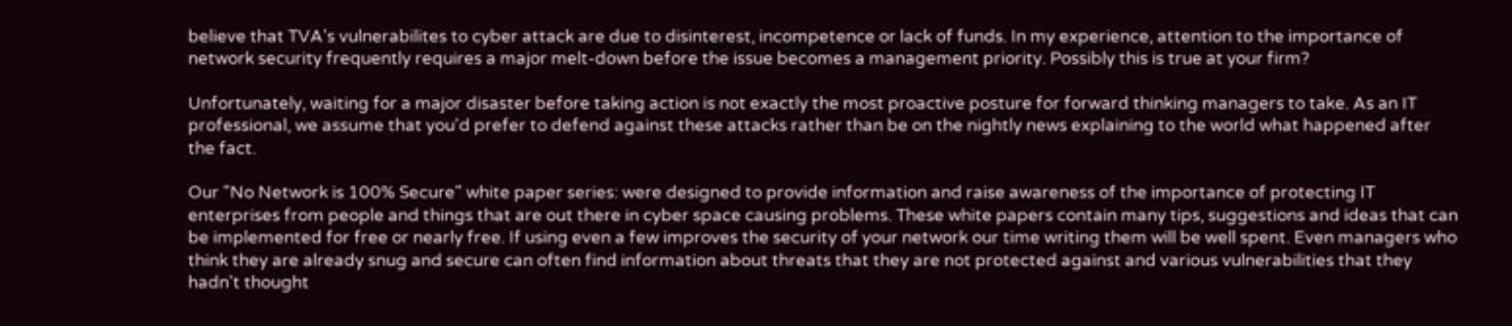believe that TVA's vulnerabilites to cyber attack are due to disinterest, incompetence or lack of funds. In my experience, attention to the importance of network security frequently requires a major melt-down before the issue becomes a management priority. Possibly this is true at your firm?

Unfortunately, waiting for a major disaster before taking action is not exactly the most proactive posture for forward thinking managers to take. As an IT professional, we assume that you'd prefer to defend against these attacks rather than be on the nightly news explaining to the world what happened after the fact.

Our "No Network is 100% Secure" white paper series: were designed to provide information and raise awareness of the importance of protecting IT enterprises from people and things that are out there in cyber space causing problems. These white papers contain many tips, suggestions and ideas that can be implemented for free or nearly free. If using even a few improves the security of your network our time writing them will be well spent. Even managers who think they are already snug and secure can often find information about threats that they are not protected against and various vulnerabilities that they hadn't thought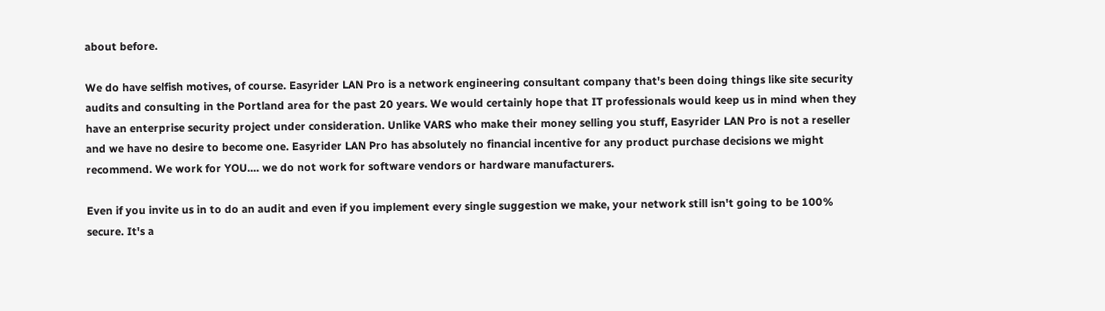about before.

We do have selfish motives, of course. Easyrider LAN Pro is a network engineering consultant company that's been doing things like site security audits and consulting in the Portland area for the past 20 years. We would certainly hope that IT professionals would keep us in mind when they have an enterprise security project under consideration. Unlike VARS who make their money selling you stuff, Easyrider LAN Pro is not a reseller and we have no desire to become one. Easyrider LAN Pro has absolutely no financial incentive for any product purchase decisions we might recommend. We work for YOU.... we do not work for software vendors or hardware manufacturers.

Even if you invite us in to do an audit and even if you implement every single suggestion we make, your network still isn't going to be 100% secure. It's a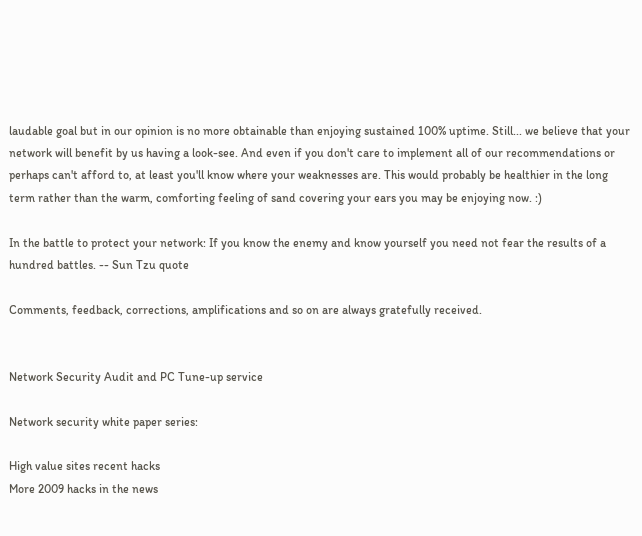laudable goal but in our opinion is no more obtainable than enjoying sustained 100% uptime. Still... we believe that your network will benefit by us having a look-see. And even if you don't care to implement all of our recommendations or perhaps can't afford to, at least you'll know where your weaknesses are. This would probably be healthier in the long term rather than the warm, comforting feeling of sand covering your ears you may be enjoying now. :)

In the battle to protect your network: If you know the enemy and know yourself you need not fear the results of a hundred battles. -- Sun Tzu quote

Comments, feedback, corrections, amplifications and so on are always gratefully received.


Network Security Audit and PC Tune-up service

Network security white paper series:

High value sites recent hacks
More 2009 hacks in the news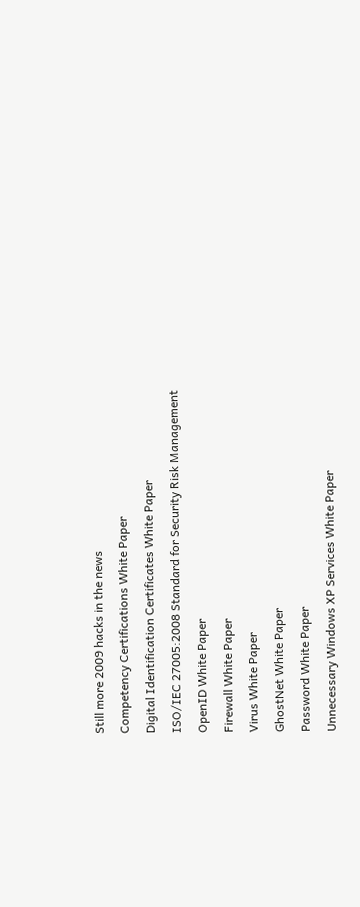Still more 2009 hacks in the news
Competency Certifications White Paper
Digital Identification Certificates White Paper
ISO/IEC 27005:2008 Standard for Security Risk Management
OpenID White Paper
Firewall White Paper
Virus White Paper
GhostNet White Paper
Password White Paper
Unnecessary Windows XP Services White Paper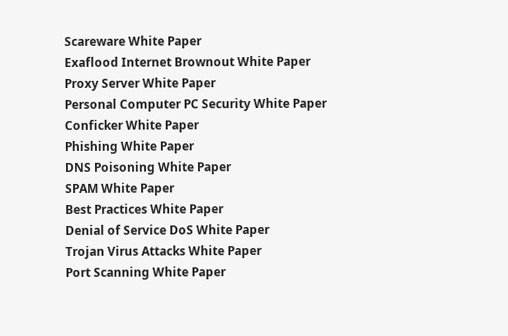Scareware White Paper
Exaflood Internet Brownout White Paper
Proxy Server White Paper
Personal Computer PC Security White Paper
Conficker White Paper
Phishing White Paper
DNS Poisoning White Paper
SPAM White Paper
Best Practices White Paper
Denial of Service DoS White Paper
Trojan Virus Attacks White Paper
Port Scanning White Paper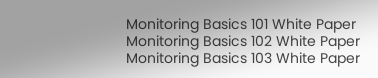Monitoring Basics 101 White Paper
Monitoring Basics 102 White Paper
Monitoring Basics 103 White Paper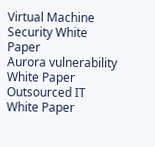Virtual Machine Security White Paper
Aurora vulnerability White Paper
Outsourced IT White Paper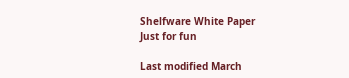Shelfware White Paper
Just for fun

Last modified March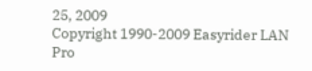25, 2009
Copyright 1990-2009 Easyrider LAN Pro